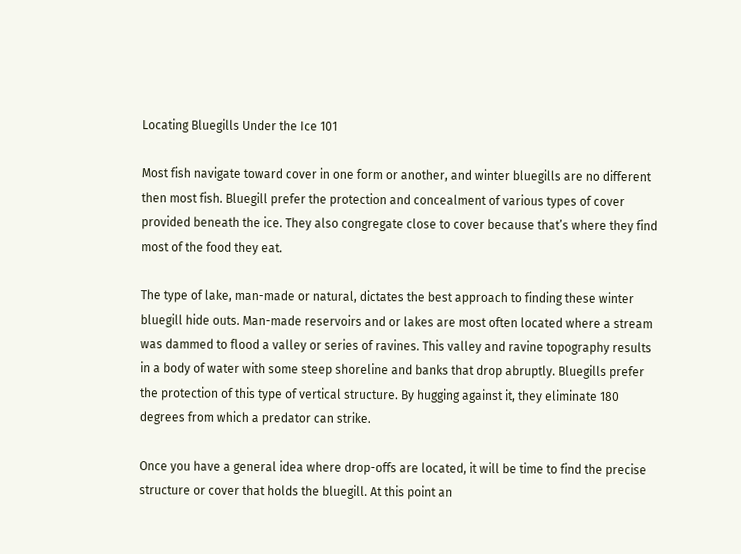Locating Bluegills Under the Ice 101

Most fish navigate toward cover in one form or another, and winter bluegills are no different then most fish. Bluegill prefer the protection and concealment of various types of cover provided beneath the ice. They also congregate close to cover because that’s where they find most of the food they eat.

The type of lake, man-made or natural, dictates the best approach to finding these winter bluegill hide outs. Man-made reservoirs and or lakes are most often located where a stream was dammed to flood a valley or series of ravines. This valley and ravine topography results in a body of water with some steep shoreline and banks that drop abruptly. Bluegills prefer the protection of this type of vertical structure. By hugging against it, they eliminate 180 degrees from which a predator can strike.

Once you have a general idea where drop-offs are located, it will be time to find the precise structure or cover that holds the bluegill. At this point an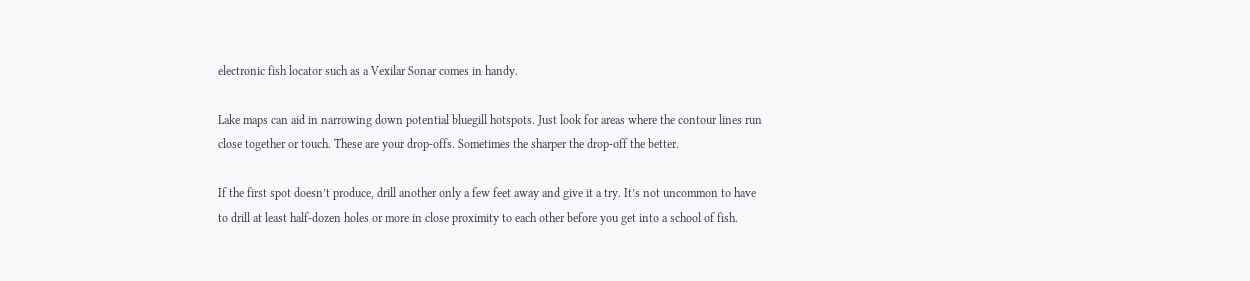electronic fish locator such as a Vexilar Sonar comes in handy.

Lake maps can aid in narrowing down potential bluegill hotspots. Just look for areas where the contour lines run close together or touch. These are your drop-offs. Sometimes the sharper the drop-off the better.

If the first spot doesn’t produce, drill another only a few feet away and give it a try. It’s not uncommon to have to drill at least half-dozen holes or more in close proximity to each other before you get into a school of fish.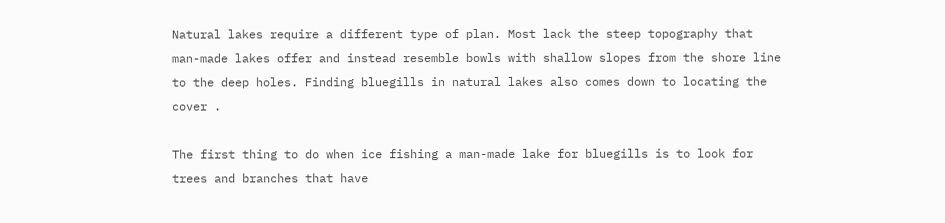Natural lakes require a different type of plan. Most lack the steep topography that man-made lakes offer and instead resemble bowls with shallow slopes from the shore line to the deep holes. Finding bluegills in natural lakes also comes down to locating the cover .

The first thing to do when ice fishing a man-made lake for bluegills is to look for trees and branches that have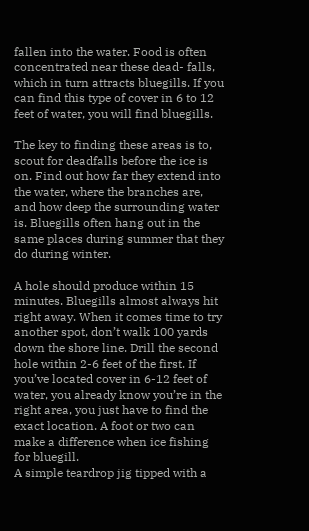fallen into the water. Food is often concentrated near these dead- falls, which in turn attracts bluegills. If you can find this type of cover in 6 to 12 feet of water, you will find bluegills.

The key to finding these areas is to, scout for deadfalls before the ice is on. Find out how far they extend into the water, where the branches are, and how deep the surrounding water is. Bluegills often hang out in the same places during summer that they do during winter.

A hole should produce within 15 minutes. Bluegills almost always hit right away. When it comes time to try another spot, don’t walk 100 yards down the shore line. Drill the second hole within 2-6 feet of the first. If you’ve located cover in 6-12 feet of water, you already know you’re in the right area, you just have to find the exact location. A foot or two can make a difference when ice fishing for bluegill.
A simple teardrop jig tipped with a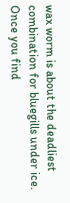wax worm is about the deadliest combination for bluegills under ice. Once you find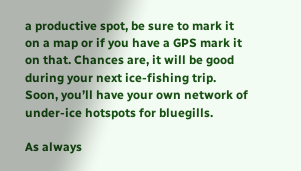a productive spot, be sure to mark it on a map or if you have a GPS mark it on that. Chances are, it will be good during your next ice-fishing trip. Soon, you’ll have your own network of under-ice hotspots for bluegills.

As always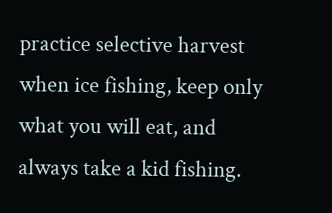practice selective harvest when ice fishing, keep only what you will eat, and always take a kid fishing.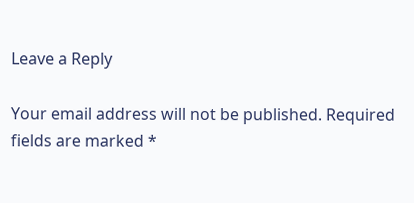Leave a Reply

Your email address will not be published. Required fields are marked *